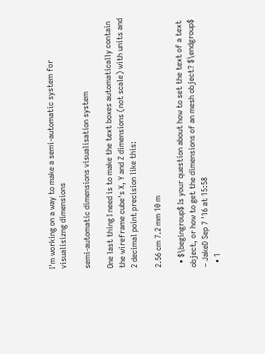I'm working on a way to make a semi-automatic system for visualisizng dimensions

semi-automatic dimensions visualisation system

One last thing I need is to make the text boxes automatically contain the wireframe cube's X, Y and Z dimensions (not scale) with units and 2 decimal point precision like this:

2.56 cm 7.2 mm 10 m

  • $\begingroup$ Is your question about how to set the text of a text object, or how to get the dimensions of an mesh object? $\endgroup$ – JakeD Sep 7 '16 at 15:58
  • 1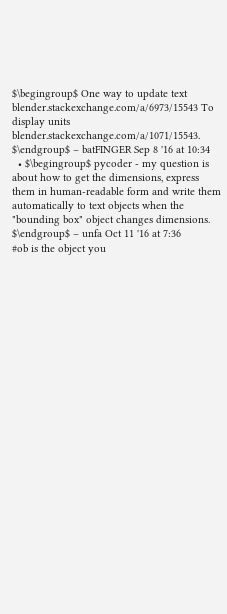$\begingroup$ One way to update text blender.stackexchange.com/a/6973/15543 To display units blender.stackexchange.com/a/1071/15543. $\endgroup$ – batFINGER Sep 8 '16 at 10:34
  • $\begingroup$ pycoder - my question is about how to get the dimensions, express them in human-readable form and write them automatically to text objects when the "bounding box" object changes dimensions. $\endgroup$ – unfa Oct 11 '16 at 7:36
#ob is the object you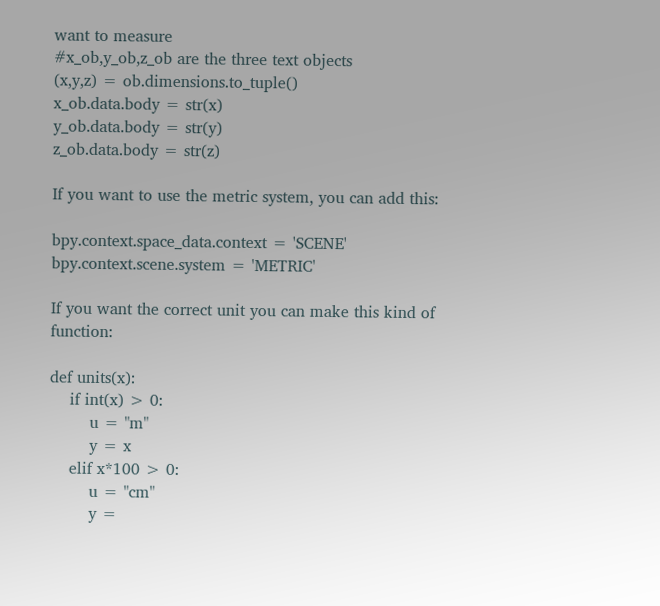want to measure
#x_ob,y_ob,z_ob are the three text objects
(x,y,z) = ob.dimensions.to_tuple()
x_ob.data.body = str(x)
y_ob.data.body = str(y)
z_ob.data.body = str(z)

If you want to use the metric system, you can add this:

bpy.context.space_data.context = 'SCENE'
bpy.context.scene.system = 'METRIC'

If you want the correct unit you can make this kind of function:

def units(x):
    if int(x) > 0:
        u = "m"
        y = x
    elif x*100 > 0:
        u = "cm"
        y =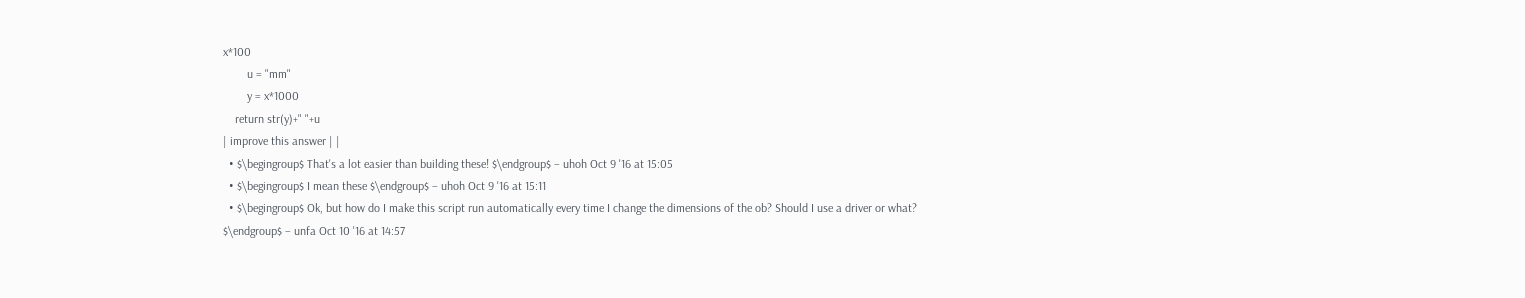x*100
        u = "mm"
        y = x*1000
    return str(y)+" "+u
| improve this answer | |
  • $\begingroup$ That's a lot easier than building these! $\endgroup$ – uhoh Oct 9 '16 at 15:05
  • $\begingroup$ I mean these $\endgroup$ – uhoh Oct 9 '16 at 15:11
  • $\begingroup$ Ok, but how do I make this script run automatically every time I change the dimensions of the ob? Should I use a driver or what? $\endgroup$ – unfa Oct 10 '16 at 14:57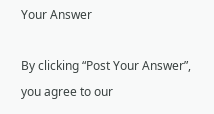Your Answer

By clicking “Post Your Answer”, you agree to our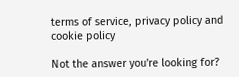terms of service, privacy policy and cookie policy

Not the answer you're looking for?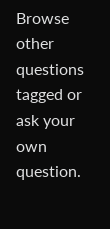Browse other questions tagged or ask your own question.